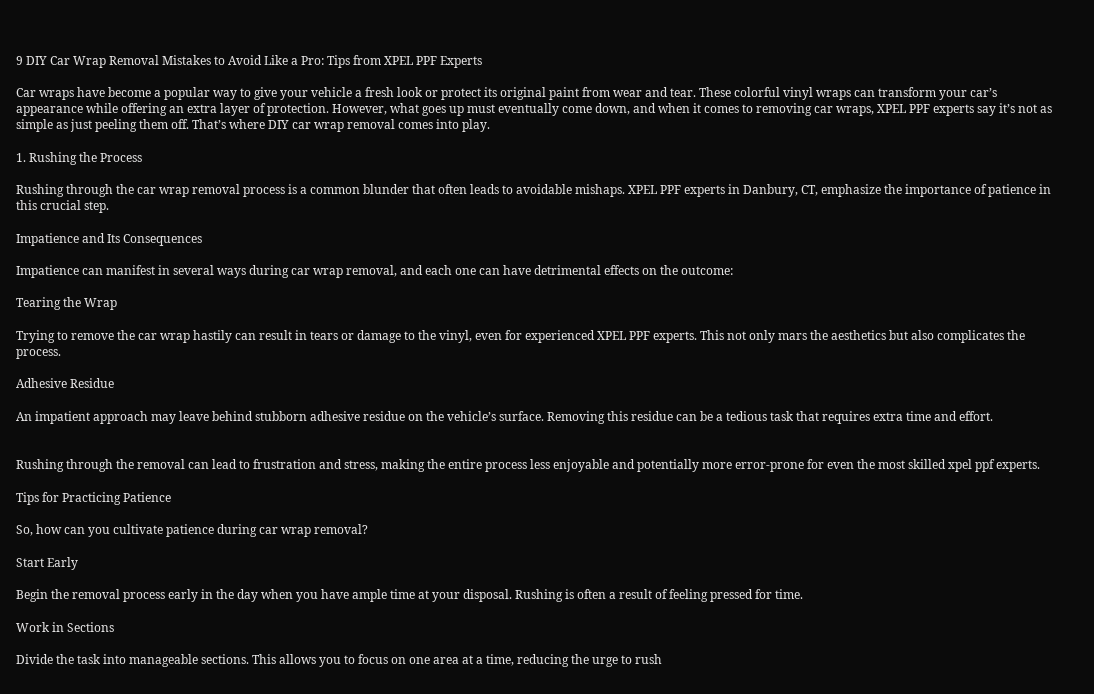9 DIY Car Wrap Removal Mistakes to Avoid Like a Pro: Tips from XPEL PPF Experts

Car wraps have become a popular way to give your vehicle a fresh look or protect its original paint from wear and tear. These colorful vinyl wraps can transform your car’s appearance while offering an extra layer of protection. However, what goes up must eventually come down, and when it comes to removing car wraps, XPEL PPF experts say it’s not as simple as just peeling them off. That’s where DIY car wrap removal comes into play.

1. Rushing the Process

Rushing through the car wrap removal process is a common blunder that often leads to avoidable mishaps. XPEL PPF experts in Danbury, CT, emphasize the importance of patience in this crucial step.

Impatience and Its Consequences

Impatience can manifest in several ways during car wrap removal, and each one can have detrimental effects on the outcome:

Tearing the Wrap

Trying to remove the car wrap hastily can result in tears or damage to the vinyl, even for experienced XPEL PPF experts. This not only mars the aesthetics but also complicates the process.

Adhesive Residue

An impatient approach may leave behind stubborn adhesive residue on the vehicle’s surface. Removing this residue can be a tedious task that requires extra time and effort.


Rushing through the removal can lead to frustration and stress, making the entire process less enjoyable and potentially more error-prone for even the most skilled xpel ppf experts.

Tips for Practicing Patience

So, how can you cultivate patience during car wrap removal?

Start Early

Begin the removal process early in the day when you have ample time at your disposal. Rushing is often a result of feeling pressed for time.

Work in Sections

Divide the task into manageable sections. This allows you to focus on one area at a time, reducing the urge to rush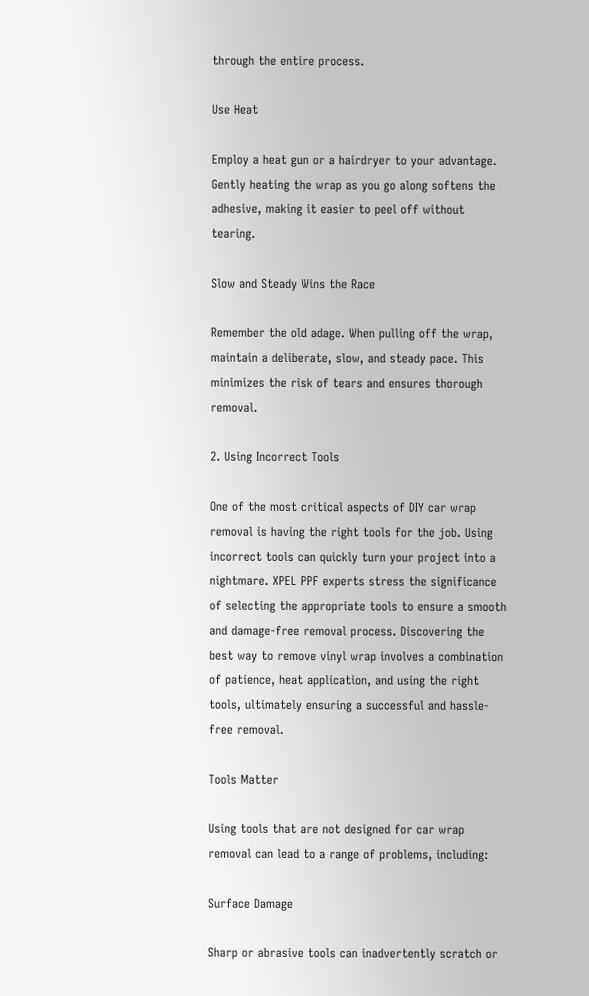through the entire process.

Use Heat

Employ a heat gun or a hairdryer to your advantage. Gently heating the wrap as you go along softens the adhesive, making it easier to peel off without tearing.

Slow and Steady Wins the Race

Remember the old adage. When pulling off the wrap, maintain a deliberate, slow, and steady pace. This minimizes the risk of tears and ensures thorough removal.

2. Using Incorrect Tools

One of the most critical aspects of DIY car wrap removal is having the right tools for the job. Using incorrect tools can quickly turn your project into a nightmare. XPEL PPF experts stress the significance of selecting the appropriate tools to ensure a smooth and damage-free removal process. Discovering the best way to remove vinyl wrap involves a combination of patience, heat application, and using the right tools, ultimately ensuring a successful and hassle-free removal.

Tools Matter

Using tools that are not designed for car wrap removal can lead to a range of problems, including:

Surface Damage

Sharp or abrasive tools can inadvertently scratch or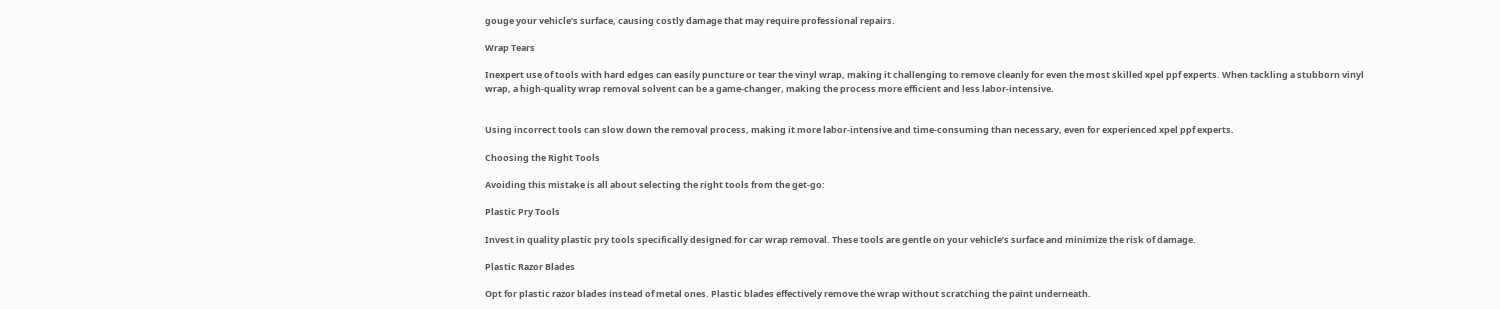gouge your vehicle’s surface, causing costly damage that may require professional repairs.

Wrap Tears

Inexpert use of tools with hard edges can easily puncture or tear the vinyl wrap, making it challenging to remove cleanly for even the most skilled xpel ppf experts. When tackling a stubborn vinyl wrap, a high-quality wrap removal solvent can be a game-changer, making the process more efficient and less labor-intensive.


Using incorrect tools can slow down the removal process, making it more labor-intensive and time-consuming than necessary, even for experienced xpel ppf experts.

Choosing the Right Tools

Avoiding this mistake is all about selecting the right tools from the get-go:

Plastic Pry Tools

Invest in quality plastic pry tools specifically designed for car wrap removal. These tools are gentle on your vehicle’s surface and minimize the risk of damage.

Plastic Razor Blades

Opt for plastic razor blades instead of metal ones. Plastic blades effectively remove the wrap without scratching the paint underneath.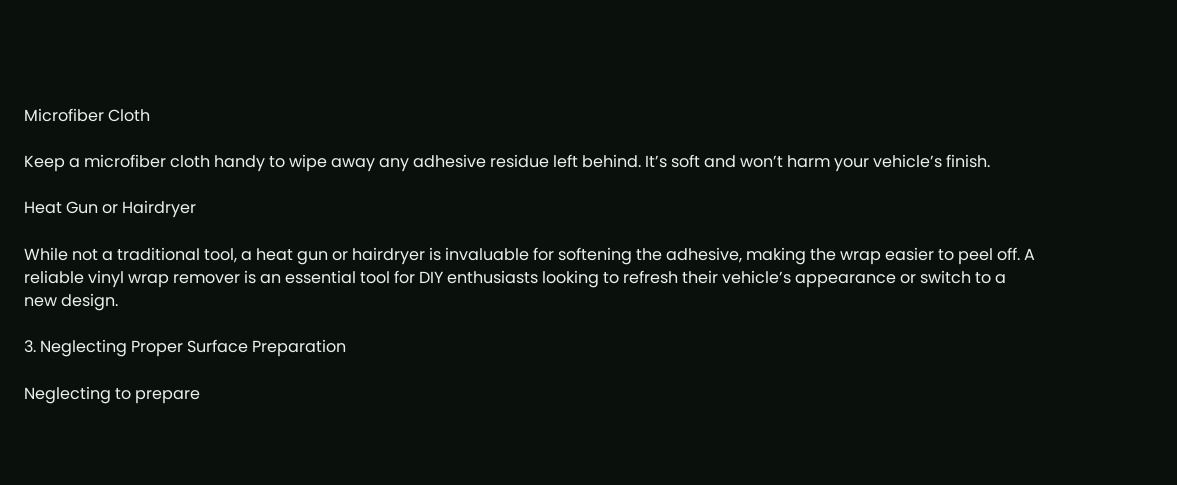Microfiber Cloth

Keep a microfiber cloth handy to wipe away any adhesive residue left behind. It’s soft and won’t harm your vehicle’s finish.

Heat Gun or Hairdryer

While not a traditional tool, a heat gun or hairdryer is invaluable for softening the adhesive, making the wrap easier to peel off. A reliable vinyl wrap remover is an essential tool for DIY enthusiasts looking to refresh their vehicle’s appearance or switch to a new design.

3. Neglecting Proper Surface Preparation

Neglecting to prepare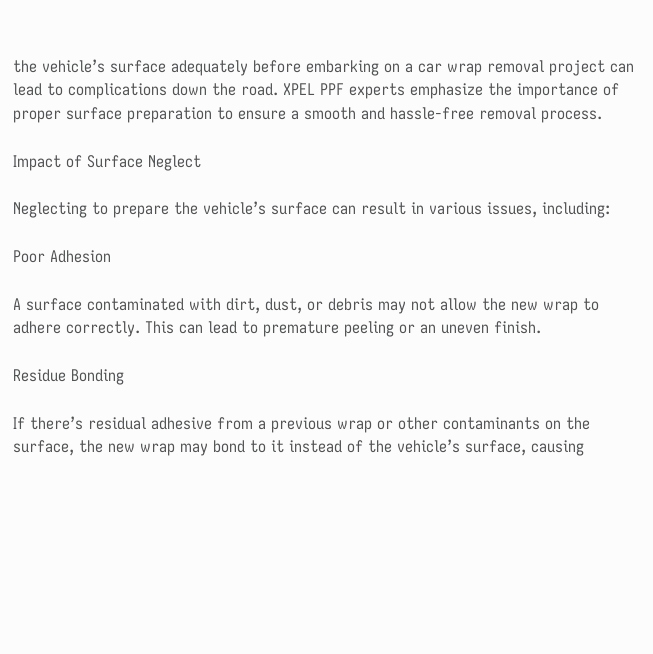the vehicle’s surface adequately before embarking on a car wrap removal project can lead to complications down the road. XPEL PPF experts emphasize the importance of proper surface preparation to ensure a smooth and hassle-free removal process.

Impact of Surface Neglect

Neglecting to prepare the vehicle’s surface can result in various issues, including:

Poor Adhesion

A surface contaminated with dirt, dust, or debris may not allow the new wrap to adhere correctly. This can lead to premature peeling or an uneven finish.

Residue Bonding

If there’s residual adhesive from a previous wrap or other contaminants on the surface, the new wrap may bond to it instead of the vehicle’s surface, causing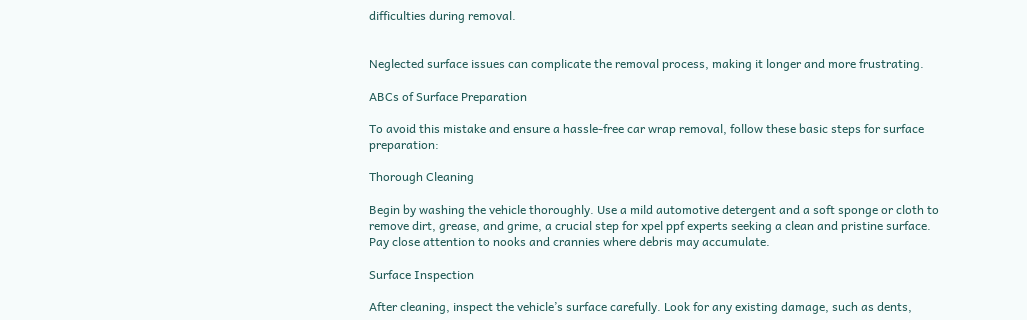difficulties during removal.


Neglected surface issues can complicate the removal process, making it longer and more frustrating.

ABCs of Surface Preparation

To avoid this mistake and ensure a hassle-free car wrap removal, follow these basic steps for surface preparation:

Thorough Cleaning

Begin by washing the vehicle thoroughly. Use a mild automotive detergent and a soft sponge or cloth to remove dirt, grease, and grime, a crucial step for xpel ppf experts seeking a clean and pristine surface. Pay close attention to nooks and crannies where debris may accumulate.

Surface Inspection

After cleaning, inspect the vehicle’s surface carefully. Look for any existing damage, such as dents,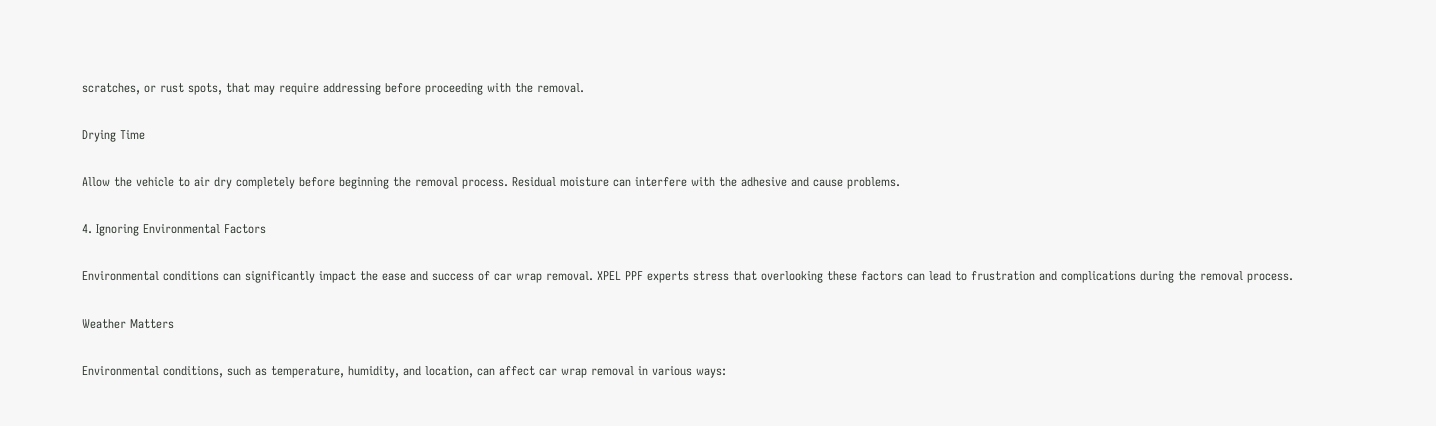scratches, or rust spots, that may require addressing before proceeding with the removal.

Drying Time

Allow the vehicle to air dry completely before beginning the removal process. Residual moisture can interfere with the adhesive and cause problems.

4. Ignoring Environmental Factors

Environmental conditions can significantly impact the ease and success of car wrap removal. XPEL PPF experts stress that overlooking these factors can lead to frustration and complications during the removal process.

Weather Matters

Environmental conditions, such as temperature, humidity, and location, can affect car wrap removal in various ways: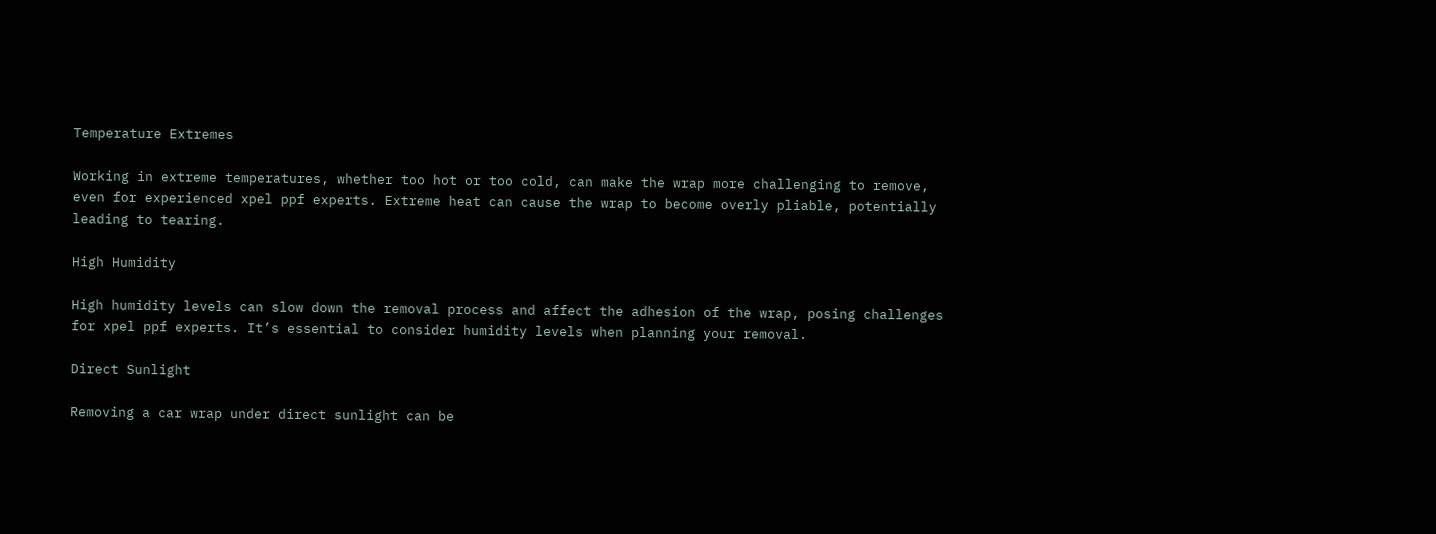Temperature Extremes

Working in extreme temperatures, whether too hot or too cold, can make the wrap more challenging to remove, even for experienced xpel ppf experts. Extreme heat can cause the wrap to become overly pliable, potentially leading to tearing.

High Humidity

High humidity levels can slow down the removal process and affect the adhesion of the wrap, posing challenges for xpel ppf experts. It’s essential to consider humidity levels when planning your removal.

Direct Sunlight

Removing a car wrap under direct sunlight can be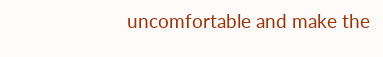uncomfortable and make the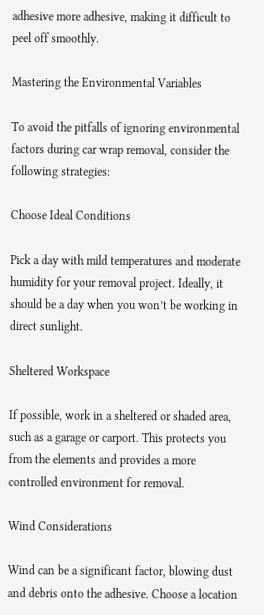adhesive more adhesive, making it difficult to peel off smoothly.

Mastering the Environmental Variables

To avoid the pitfalls of ignoring environmental factors during car wrap removal, consider the following strategies:

Choose Ideal Conditions

Pick a day with mild temperatures and moderate humidity for your removal project. Ideally, it should be a day when you won’t be working in direct sunlight.

Sheltered Workspace

If possible, work in a sheltered or shaded area, such as a garage or carport. This protects you from the elements and provides a more controlled environment for removal.

Wind Considerations

Wind can be a significant factor, blowing dust and debris onto the adhesive. Choose a location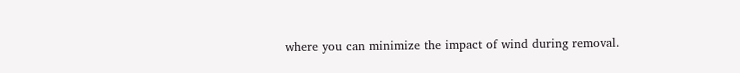where you can minimize the impact of wind during removal.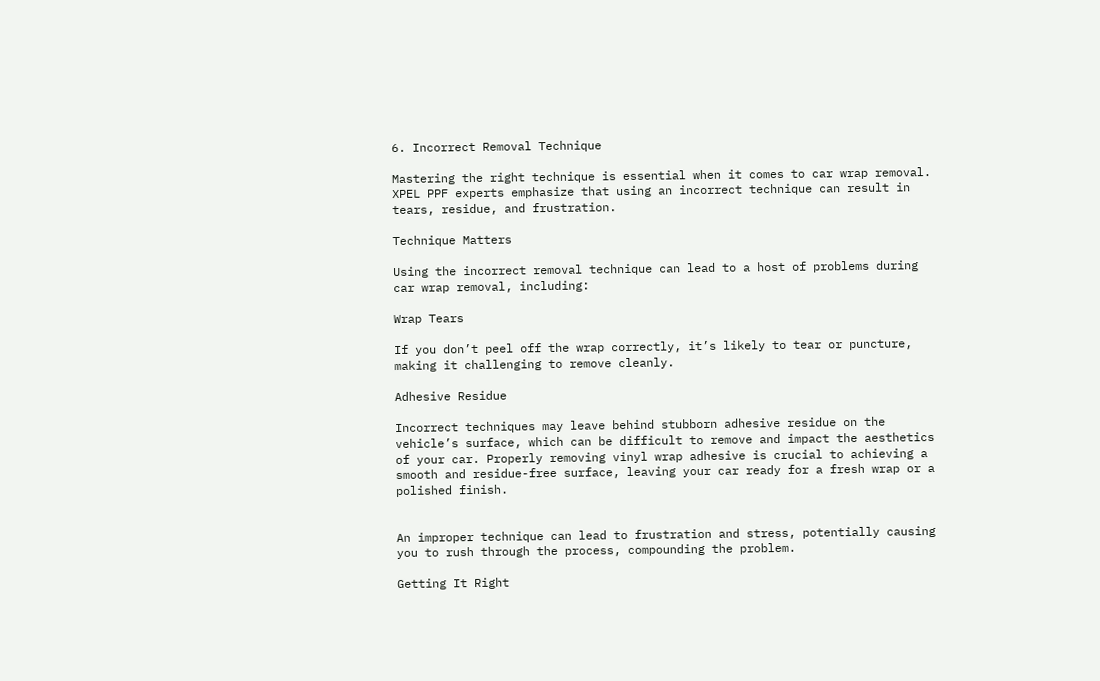6. Incorrect Removal Technique

Mastering the right technique is essential when it comes to car wrap removal. XPEL PPF experts emphasize that using an incorrect technique can result in tears, residue, and frustration.

Technique Matters

Using the incorrect removal technique can lead to a host of problems during car wrap removal, including:

Wrap Tears

If you don’t peel off the wrap correctly, it’s likely to tear or puncture, making it challenging to remove cleanly.

Adhesive Residue

Incorrect techniques may leave behind stubborn adhesive residue on the vehicle’s surface, which can be difficult to remove and impact the aesthetics of your car. Properly removing vinyl wrap adhesive is crucial to achieving a smooth and residue-free surface, leaving your car ready for a fresh wrap or a polished finish.


An improper technique can lead to frustration and stress, potentially causing you to rush through the process, compounding the problem.

Getting It Right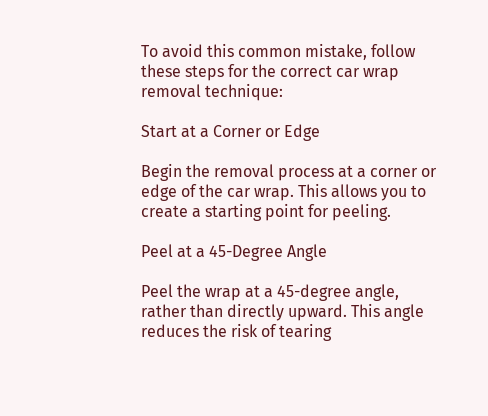To avoid this common mistake, follow these steps for the correct car wrap removal technique:

Start at a Corner or Edge

Begin the removal process at a corner or edge of the car wrap. This allows you to create a starting point for peeling.

Peel at a 45-Degree Angle

Peel the wrap at a 45-degree angle, rather than directly upward. This angle reduces the risk of tearing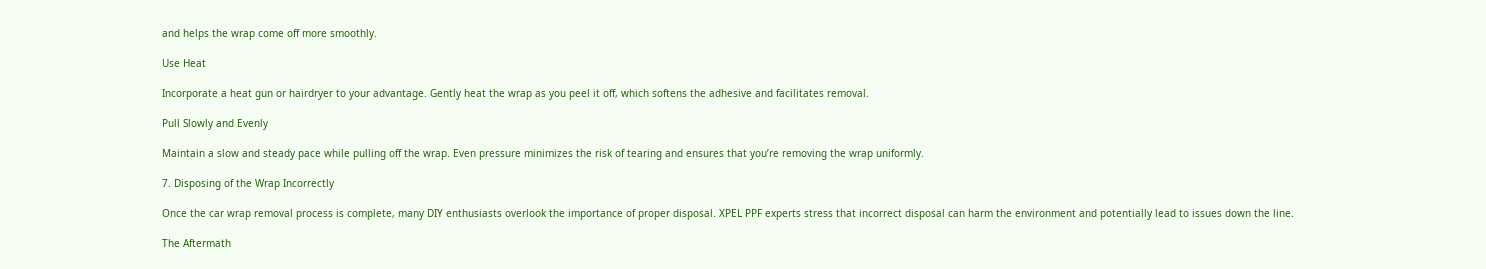and helps the wrap come off more smoothly.

Use Heat

Incorporate a heat gun or hairdryer to your advantage. Gently heat the wrap as you peel it off, which softens the adhesive and facilitates removal.

Pull Slowly and Evenly

Maintain a slow and steady pace while pulling off the wrap. Even pressure minimizes the risk of tearing and ensures that you’re removing the wrap uniformly.

7. Disposing of the Wrap Incorrectly

Once the car wrap removal process is complete, many DIY enthusiasts overlook the importance of proper disposal. XPEL PPF experts stress that incorrect disposal can harm the environment and potentially lead to issues down the line.

The Aftermath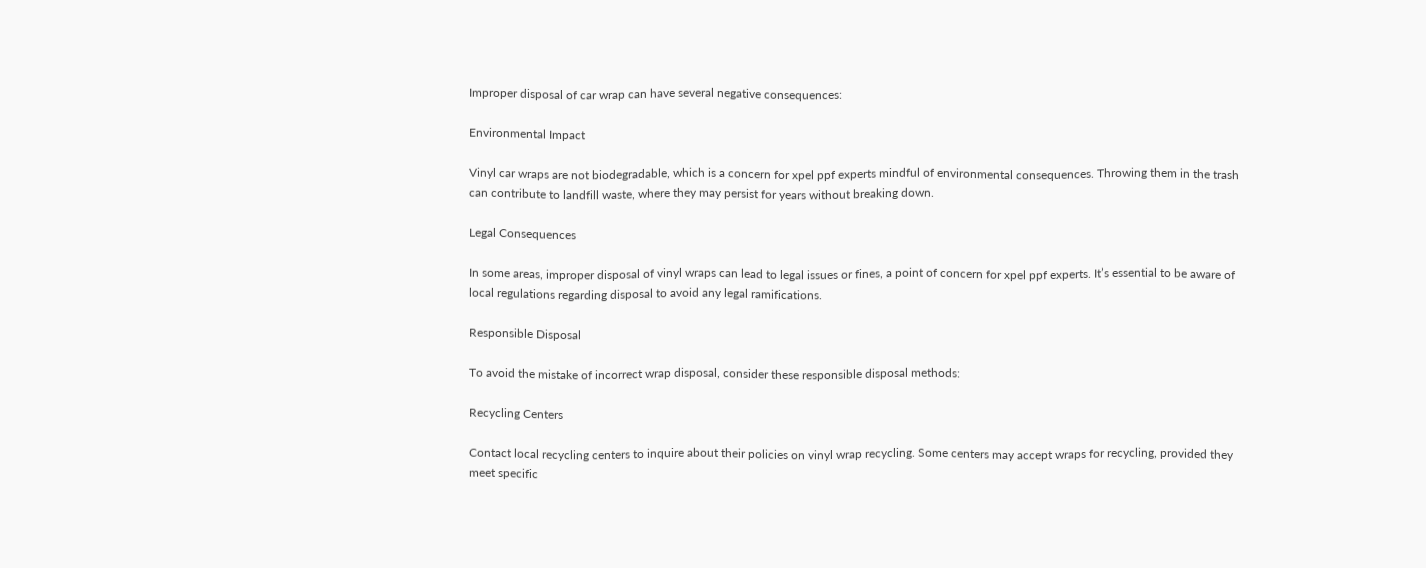Improper disposal of car wrap can have several negative consequences:

Environmental Impact

Vinyl car wraps are not biodegradable, which is a concern for xpel ppf experts mindful of environmental consequences. Throwing them in the trash can contribute to landfill waste, where they may persist for years without breaking down.

Legal Consequences

In some areas, improper disposal of vinyl wraps can lead to legal issues or fines, a point of concern for xpel ppf experts. It’s essential to be aware of local regulations regarding disposal to avoid any legal ramifications.

Responsible Disposal

To avoid the mistake of incorrect wrap disposal, consider these responsible disposal methods:

Recycling Centers

Contact local recycling centers to inquire about their policies on vinyl wrap recycling. Some centers may accept wraps for recycling, provided they meet specific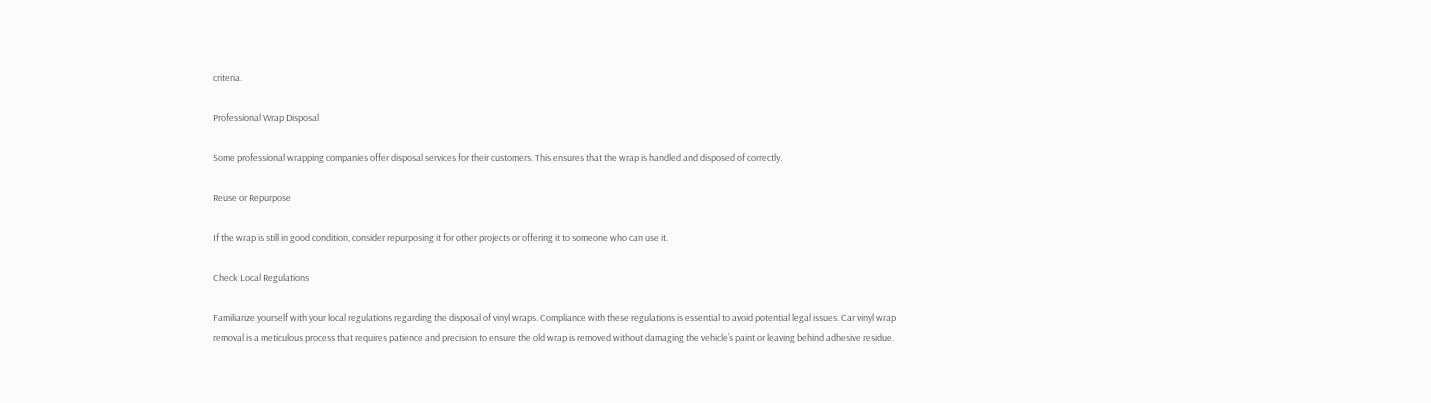criteria.

Professional Wrap Disposal

Some professional wrapping companies offer disposal services for their customers. This ensures that the wrap is handled and disposed of correctly.

Reuse or Repurpose

If the wrap is still in good condition, consider repurposing it for other projects or offering it to someone who can use it.

Check Local Regulations

Familiarize yourself with your local regulations regarding the disposal of vinyl wraps. Compliance with these regulations is essential to avoid potential legal issues. Car vinyl wrap removal is a meticulous process that requires patience and precision to ensure the old wrap is removed without damaging the vehicle’s paint or leaving behind adhesive residue.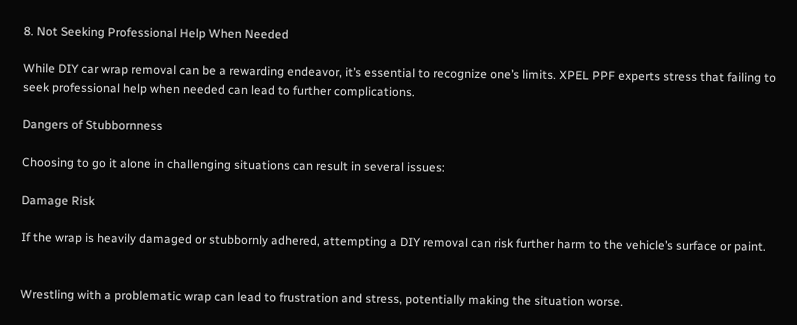8. Not Seeking Professional Help When Needed

While DIY car wrap removal can be a rewarding endeavor, it’s essential to recognize one’s limits. XPEL PPF experts stress that failing to seek professional help when needed can lead to further complications.

Dangers of Stubbornness

Choosing to go it alone in challenging situations can result in several issues:

Damage Risk

If the wrap is heavily damaged or stubbornly adhered, attempting a DIY removal can risk further harm to the vehicle’s surface or paint.


Wrestling with a problematic wrap can lead to frustration and stress, potentially making the situation worse.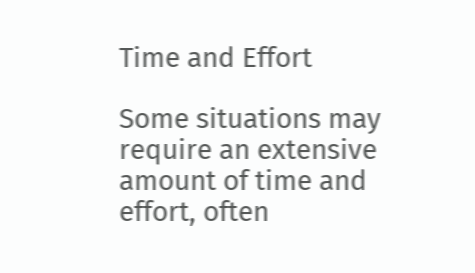Time and Effort

Some situations may require an extensive amount of time and effort, often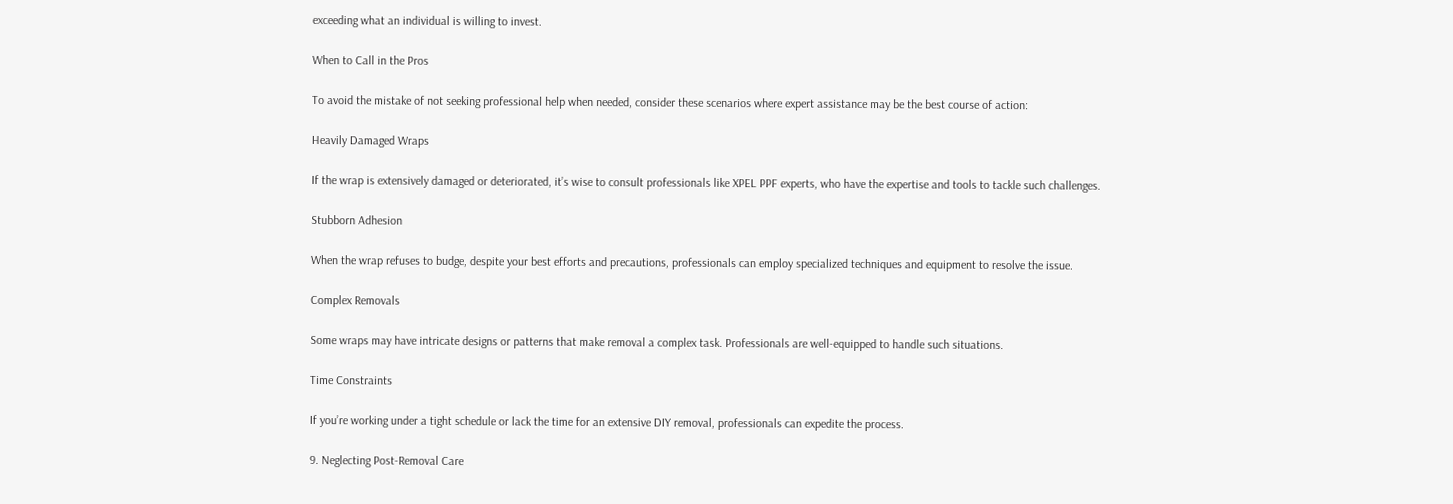exceeding what an individual is willing to invest.

When to Call in the Pros

To avoid the mistake of not seeking professional help when needed, consider these scenarios where expert assistance may be the best course of action:

Heavily Damaged Wraps

If the wrap is extensively damaged or deteriorated, it’s wise to consult professionals like XPEL PPF experts, who have the expertise and tools to tackle such challenges.

Stubborn Adhesion

When the wrap refuses to budge, despite your best efforts and precautions, professionals can employ specialized techniques and equipment to resolve the issue.

Complex Removals

Some wraps may have intricate designs or patterns that make removal a complex task. Professionals are well-equipped to handle such situations.

Time Constraints

If you’re working under a tight schedule or lack the time for an extensive DIY removal, professionals can expedite the process.

9. Neglecting Post-Removal Care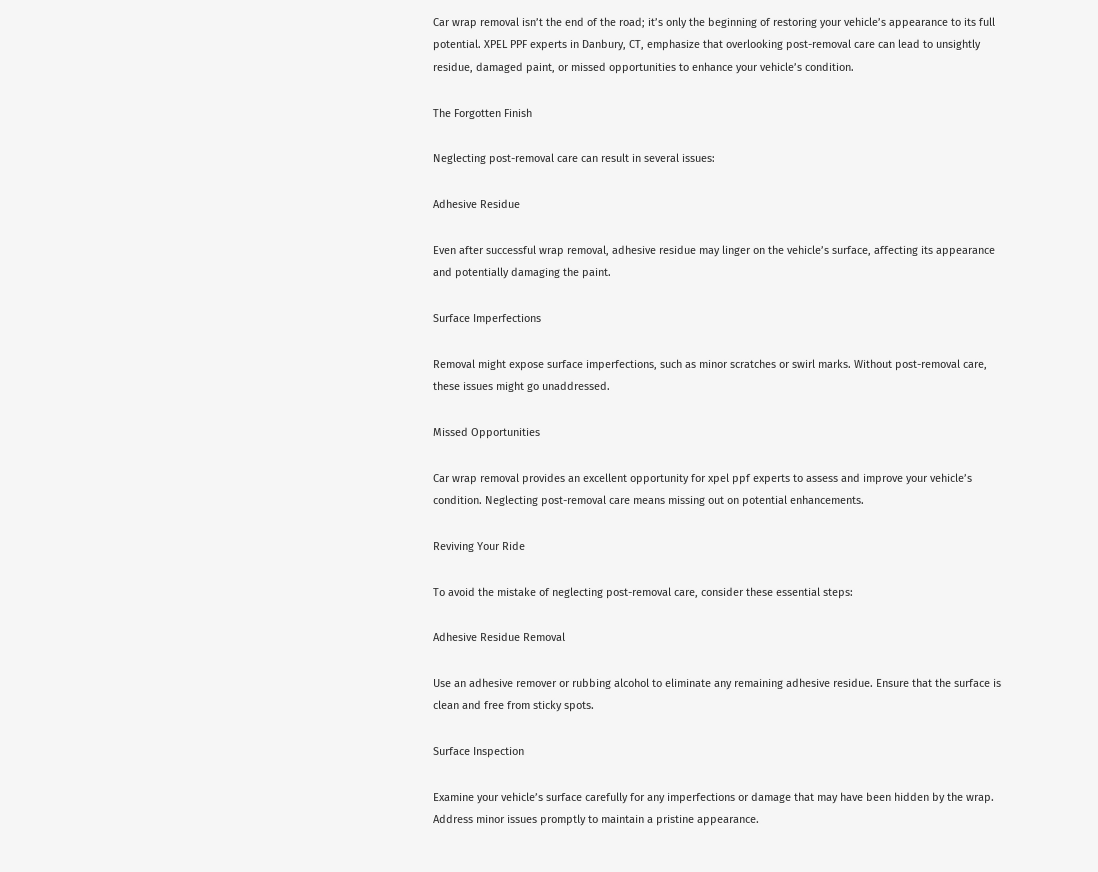Car wrap removal isn’t the end of the road; it’s only the beginning of restoring your vehicle’s appearance to its full potential. XPEL PPF experts in Danbury, CT, emphasize that overlooking post-removal care can lead to unsightly residue, damaged paint, or missed opportunities to enhance your vehicle’s condition.

The Forgotten Finish

Neglecting post-removal care can result in several issues:

Adhesive Residue

Even after successful wrap removal, adhesive residue may linger on the vehicle’s surface, affecting its appearance and potentially damaging the paint.

Surface Imperfections

Removal might expose surface imperfections, such as minor scratches or swirl marks. Without post-removal care, these issues might go unaddressed.

Missed Opportunities

Car wrap removal provides an excellent opportunity for xpel ppf experts to assess and improve your vehicle’s condition. Neglecting post-removal care means missing out on potential enhancements.

Reviving Your Ride

To avoid the mistake of neglecting post-removal care, consider these essential steps:

Adhesive Residue Removal

Use an adhesive remover or rubbing alcohol to eliminate any remaining adhesive residue. Ensure that the surface is clean and free from sticky spots.

Surface Inspection

Examine your vehicle’s surface carefully for any imperfections or damage that may have been hidden by the wrap. Address minor issues promptly to maintain a pristine appearance.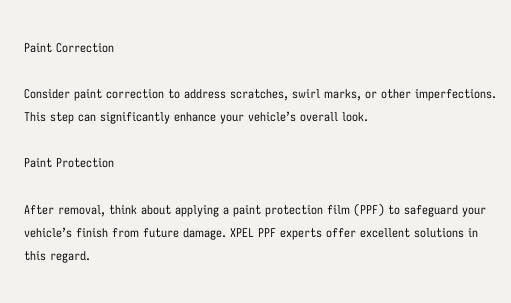Paint Correction

Consider paint correction to address scratches, swirl marks, or other imperfections. This step can significantly enhance your vehicle’s overall look.

Paint Protection

After removal, think about applying a paint protection film (PPF) to safeguard your vehicle’s finish from future damage. XPEL PPF experts offer excellent solutions in this regard.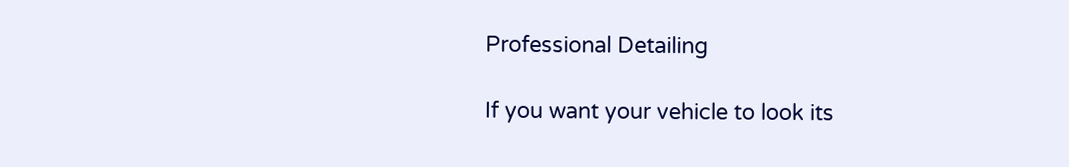Professional Detailing

If you want your vehicle to look its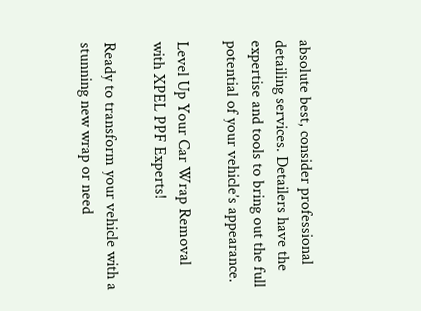absolute best, consider professional detailing services. Detailers have the expertise and tools to bring out the full potential of your vehicle’s appearance.

Level Up Your Car Wrap Removal with XPEL PPF Experts!

Ready to transform your vehicle with a stunning new wrap or need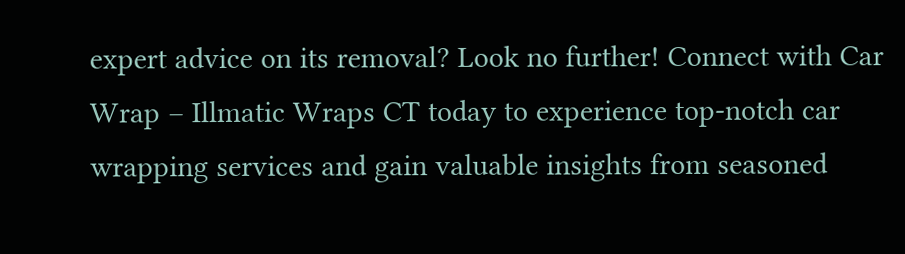expert advice on its removal? Look no further! Connect with Car Wrap – Illmatic Wraps CT today to experience top-notch car wrapping services and gain valuable insights from seasoned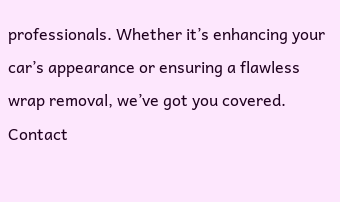professionals. Whether it’s enhancing your car’s appearance or ensuring a flawless wrap removal, we’ve got you covered. Contact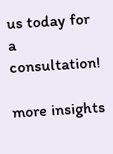us today for a consultation!

more insights